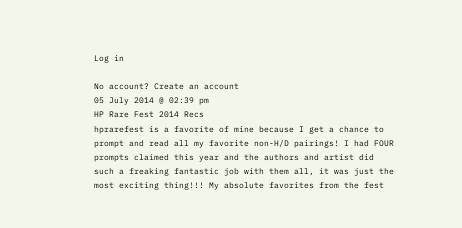Log in

No account? Create an account
05 July 2014 @ 02:39 pm
HP Rare Fest 2014 Recs
hprarefest is a favorite of mine because I get a chance to prompt and read all my favorite non-H/D pairings! I had FOUR prompts claimed this year and the authors and artist did such a freaking fantastic job with them all, it was just the most exciting thing!!! My absolute favorites from the fest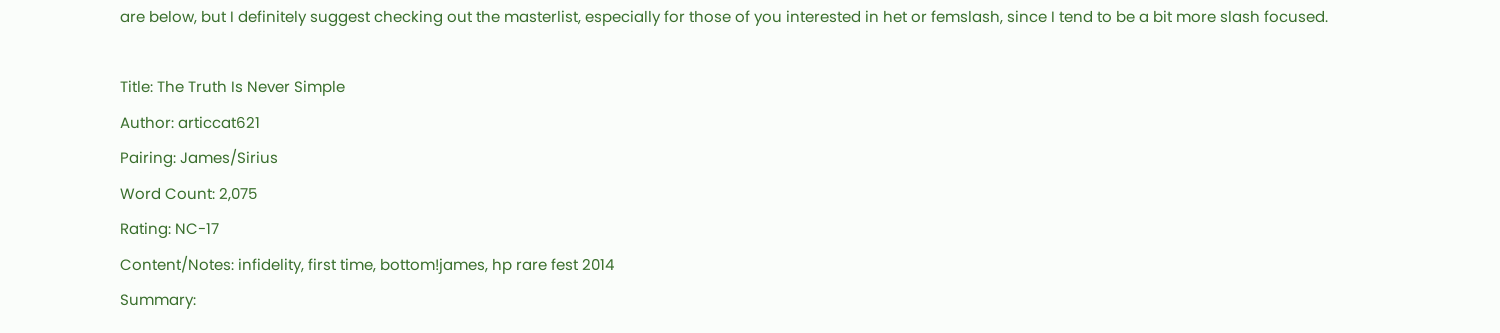are below, but I definitely suggest checking out the masterlist, especially for those of you interested in het or femslash, since I tend to be a bit more slash focused.

Title: The Truth Is Never Simple
Author: articcat621
Pairing: James/Sirius
Word Count: 2,075
Rating: NC-17
Content/Notes: infidelity, first time, bottom!james, hp rare fest 2014
Summary: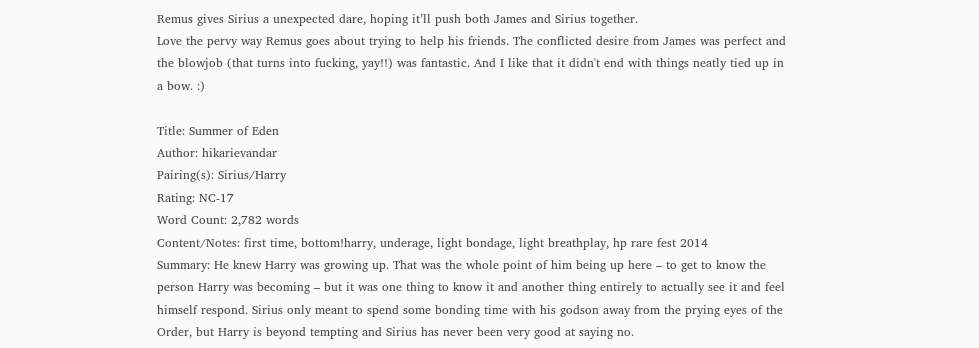Remus gives Sirius a unexpected dare, hoping it’ll push both James and Sirius together.
Love the pervy way Remus goes about trying to help his friends. The conflicted desire from James was perfect and the blowjob (that turns into fucking, yay!!) was fantastic. And I like that it didn't end with things neatly tied up in a bow. :)

Title: Summer of Eden
Author: hikarievandar
Pairing(s): Sirius/Harry
Rating: NC-17
Word Count: 2,782 words
Content/Notes: first time, bottom!harry, underage, light bondage, light breathplay, hp rare fest 2014
Summary: He knew Harry was growing up. That was the whole point of him being up here – to get to know the person Harry was becoming – but it was one thing to know it and another thing entirely to actually see it and feel himself respond. Sirius only meant to spend some bonding time with his godson away from the prying eyes of the Order, but Harry is beyond tempting and Sirius has never been very good at saying no.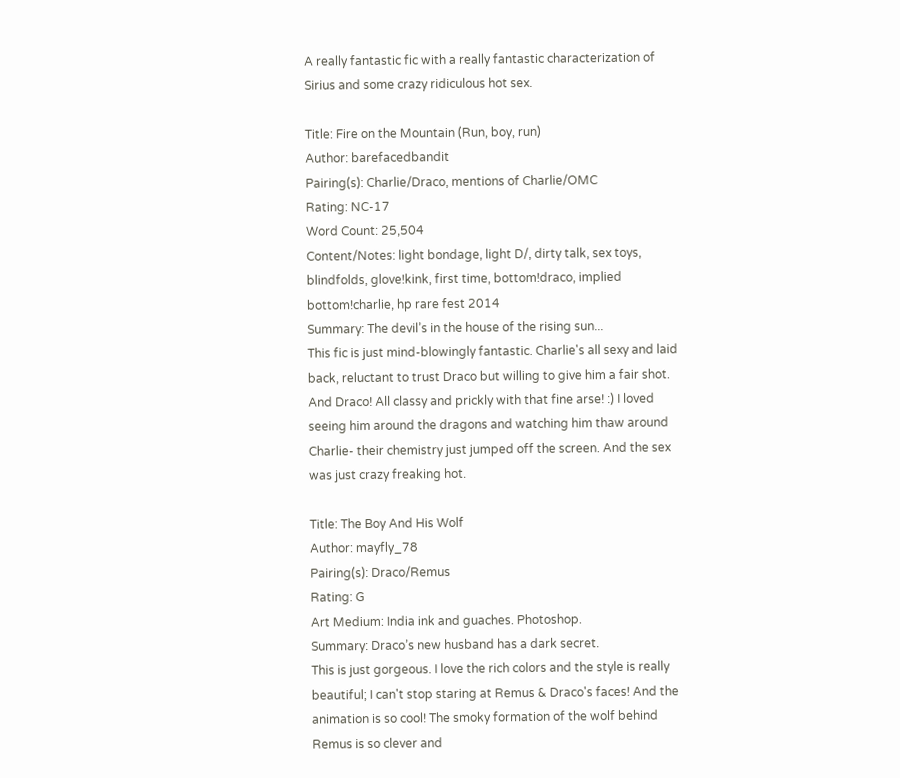A really fantastic fic with a really fantastic characterization of Sirius and some crazy ridiculous hot sex.

Title: Fire on the Mountain (Run, boy, run)
Author: barefacedbandit
Pairing(s): Charlie/Draco, mentions of Charlie/OMC
Rating: NC-17
Word Count: 25,504
Content/Notes: light bondage, light D/, dirty talk, sex toys, blindfolds, glove!kink, first time, bottom!draco, implied bottom!charlie, hp rare fest 2014
Summary: The devil’s in the house of the rising sun...
This fic is just mind-blowingly fantastic. Charlie's all sexy and laid back, reluctant to trust Draco but willing to give him a fair shot. And Draco! All classy and prickly with that fine arse! :) I loved seeing him around the dragons and watching him thaw around Charlie- their chemistry just jumped off the screen. And the sex was just crazy freaking hot.

Title: The Boy And His Wolf
Author: mayfly_78
Pairing(s): Draco/Remus
Rating: G
Art Medium: India ink and guaches. Photoshop.
Summary: Draco’s new husband has a dark secret.
This is just gorgeous. I love the rich colors and the style is really beautiful; I can't stop staring at Remus & Draco's faces! And the animation is so cool! The smoky formation of the wolf behind Remus is so clever and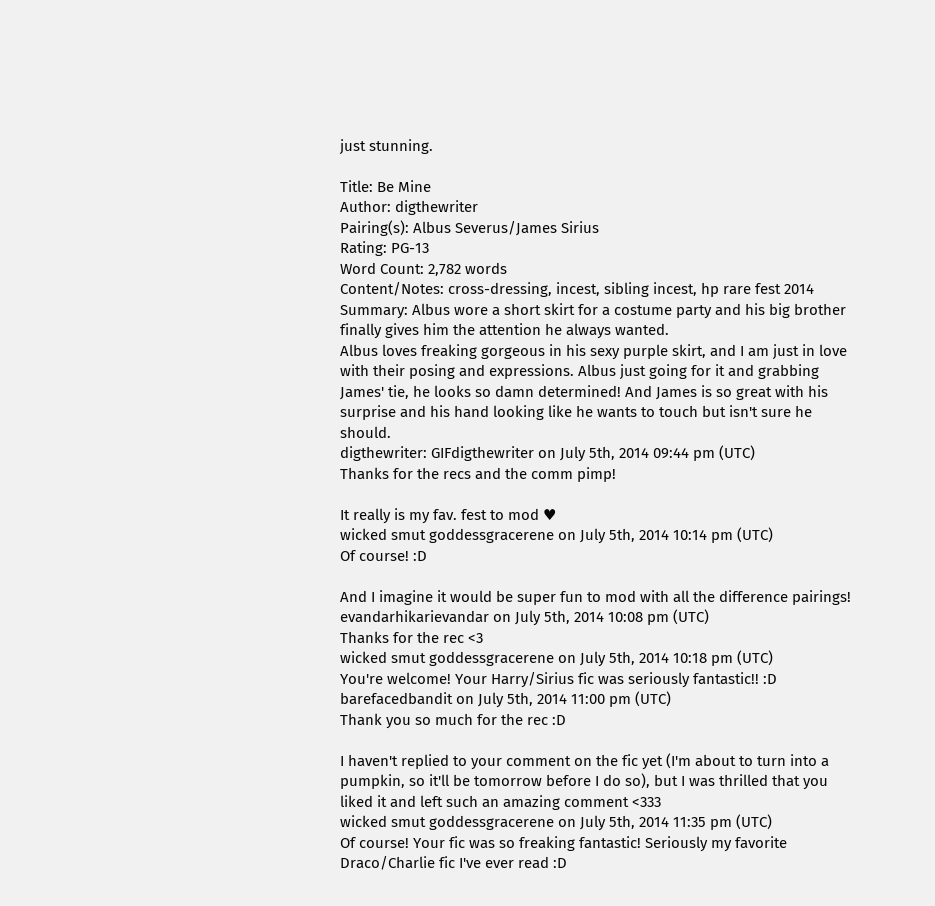just stunning.

Title: Be Mine
Author: digthewriter
Pairing(s): Albus Severus/James Sirius
Rating: PG-13
Word Count: 2,782 words
Content/Notes: cross-dressing, incest, sibling incest, hp rare fest 2014
Summary: Albus wore a short skirt for a costume party and his big brother finally gives him the attention he always wanted.
Albus loves freaking gorgeous in his sexy purple skirt, and I am just in love with their posing and expressions. Albus just going for it and grabbing James' tie, he looks so damn determined! And James is so great with his surprise and his hand looking like he wants to touch but isn't sure he should.
digthewriter: GIFdigthewriter on July 5th, 2014 09:44 pm (UTC)
Thanks for the recs and the comm pimp!

It really is my fav. fest to mod ♥
wicked smut goddessgracerene on July 5th, 2014 10:14 pm (UTC)
Of course! :D

And I imagine it would be super fun to mod with all the difference pairings!
evandarhikarievandar on July 5th, 2014 10:08 pm (UTC)
Thanks for the rec <3
wicked smut goddessgracerene on July 5th, 2014 10:18 pm (UTC)
You're welcome! Your Harry/Sirius fic was seriously fantastic!! :D
barefacedbandit on July 5th, 2014 11:00 pm (UTC)
Thank you so much for the rec :D

I haven't replied to your comment on the fic yet (I'm about to turn into a pumpkin, so it'll be tomorrow before I do so), but I was thrilled that you liked it and left such an amazing comment <333
wicked smut goddessgracerene on July 5th, 2014 11:35 pm (UTC)
Of course! Your fic was so freaking fantastic! Seriously my favorite Draco/Charlie fic I've ever read :D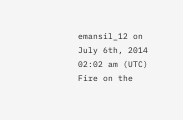emansil_12 on July 6th, 2014 02:02 am (UTC)
Fire on the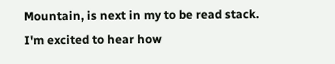Mountain, is next in my to be read stack. I'm excited to hear how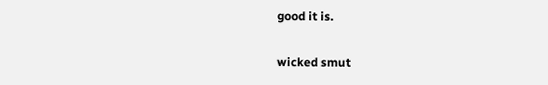good it is.

wicked smut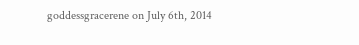goddessgracerene on July 6th, 2014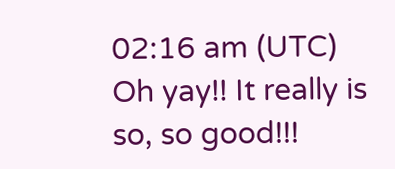02:16 am (UTC)
Oh yay!! It really is so, so good!!!